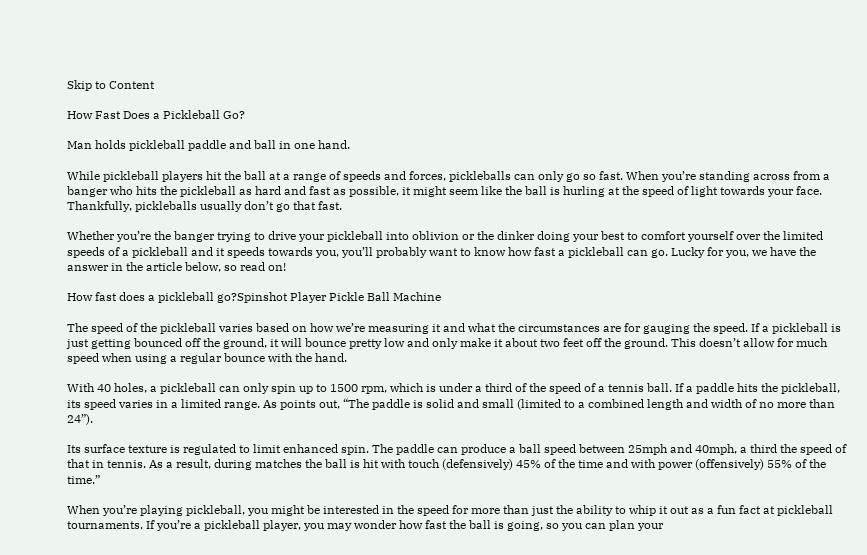Skip to Content

How Fast Does a Pickleball Go?

Man holds pickleball paddle and ball in one hand.

While pickleball players hit the ball at a range of speeds and forces, pickleballs can only go so fast. When you’re standing across from a banger who hits the pickleball as hard and fast as possible, it might seem like the ball is hurling at the speed of light towards your face. Thankfully, pickleballs usually don’t go that fast.

Whether you’re the banger trying to drive your pickleball into oblivion or the dinker doing your best to comfort yourself over the limited speeds of a pickleball and it speeds towards you, you’ll probably want to know how fast a pickleball can go. Lucky for you, we have the answer in the article below, so read on!

How fast does a pickleball go?Spinshot Player Pickle Ball Machine

The speed of the pickleball varies based on how we’re measuring it and what the circumstances are for gauging the speed. If a pickleball is just getting bounced off the ground, it will bounce pretty low and only make it about two feet off the ground. This doesn’t allow for much speed when using a regular bounce with the hand.

With 40 holes, a pickleball can only spin up to 1500 rpm, which is under a third of the speed of a tennis ball. If a paddle hits the pickleball, its speed varies in a limited range. As points out, “The paddle is solid and small (limited to a combined length and width of no more than 24”).

Its surface texture is regulated to limit enhanced spin. The paddle can produce a ball speed between 25mph and 40mph, a third the speed of that in tennis. As a result, during matches the ball is hit with touch (defensively) 45% of the time and with power (offensively) 55% of the time.”

When you’re playing pickleball, you might be interested in the speed for more than just the ability to whip it out as a fun fact at pickleball tournaments. If you’re a pickleball player, you may wonder how fast the ball is going, so you can plan your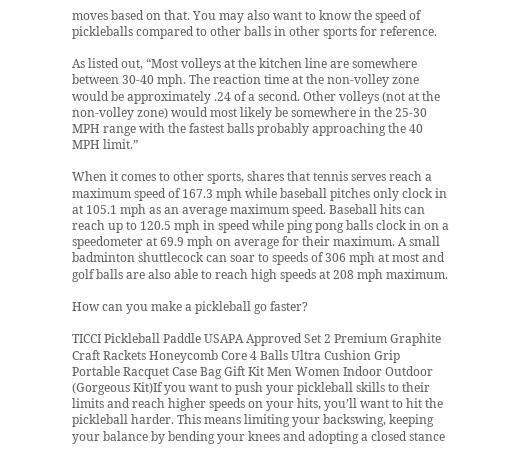moves based on that. You may also want to know the speed of pickleballs compared to other balls in other sports for reference.

As listed out, “Most volleys at the kitchen line are somewhere between 30-40 mph. The reaction time at the non-volley zone would be approximately .24 of a second. Other volleys (not at the non-volley zone) would most likely be somewhere in the 25-30 MPH range with the fastest balls probably approaching the 40 MPH limit.”

When it comes to other sports, shares that tennis serves reach a maximum speed of 167.3 mph while baseball pitches only clock in at 105.1 mph as an average maximum speed. Baseball hits can reach up to 120.5 mph in speed while ping pong balls clock in on a speedometer at 69.9 mph on average for their maximum. A small badminton shuttlecock can soar to speeds of 306 mph at most and golf balls are also able to reach high speeds at 208 mph maximum.

How can you make a pickleball go faster?

TICCI Pickleball Paddle USAPA Approved Set 2 Premium Graphite Craft Rackets Honeycomb Core 4 Balls Ultra Cushion Grip Portable Racquet Case Bag Gift Kit Men Women Indoor Outdoor (Gorgeous Kit)If you want to push your pickleball skills to their limits and reach higher speeds on your hits, you’ll want to hit the pickleball harder. This means limiting your backswing, keeping your balance by bending your knees and adopting a closed stance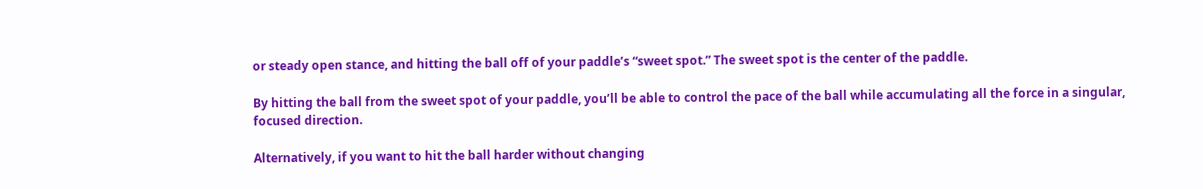or steady open stance, and hitting the ball off of your paddle’s “sweet spot.” The sweet spot is the center of the paddle.

By hitting the ball from the sweet spot of your paddle, you’ll be able to control the pace of the ball while accumulating all the force in a singular, focused direction.

Alternatively, if you want to hit the ball harder without changing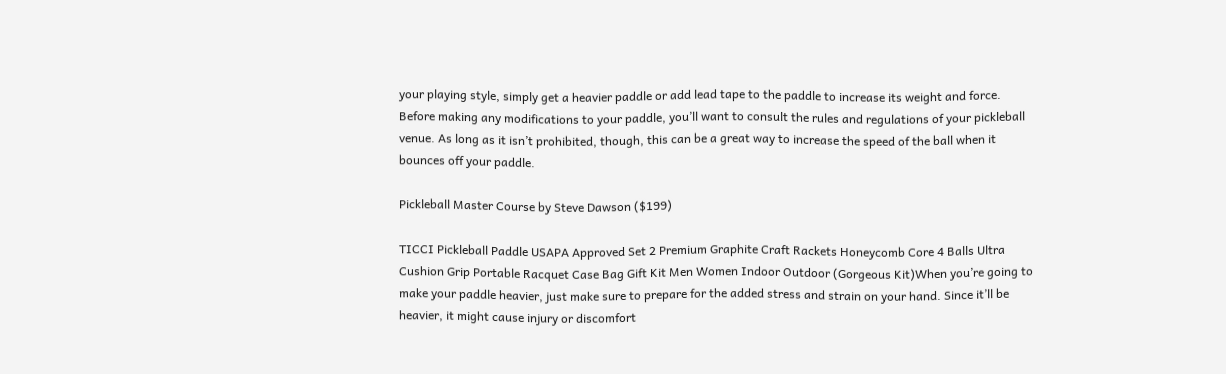your playing style, simply get a heavier paddle or add lead tape to the paddle to increase its weight and force. Before making any modifications to your paddle, you’ll want to consult the rules and regulations of your pickleball venue. As long as it isn’t prohibited, though, this can be a great way to increase the speed of the ball when it bounces off your paddle.

Pickleball Master Course by Steve Dawson ($199)

TICCI Pickleball Paddle USAPA Approved Set 2 Premium Graphite Craft Rackets Honeycomb Core 4 Balls Ultra Cushion Grip Portable Racquet Case Bag Gift Kit Men Women Indoor Outdoor (Gorgeous Kit)When you’re going to make your paddle heavier, just make sure to prepare for the added stress and strain on your hand. Since it’ll be heavier, it might cause injury or discomfort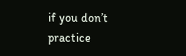if you don’t practice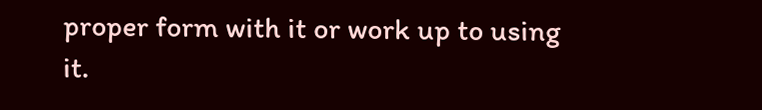proper form with it or work up to using it.